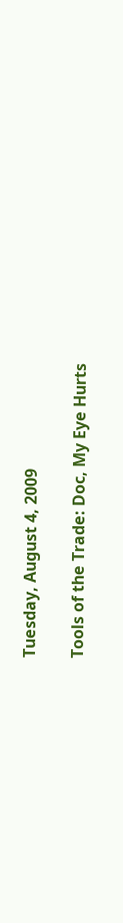Tuesday, August 4, 2009

Tools of the Trade: Doc, My Eye Hurts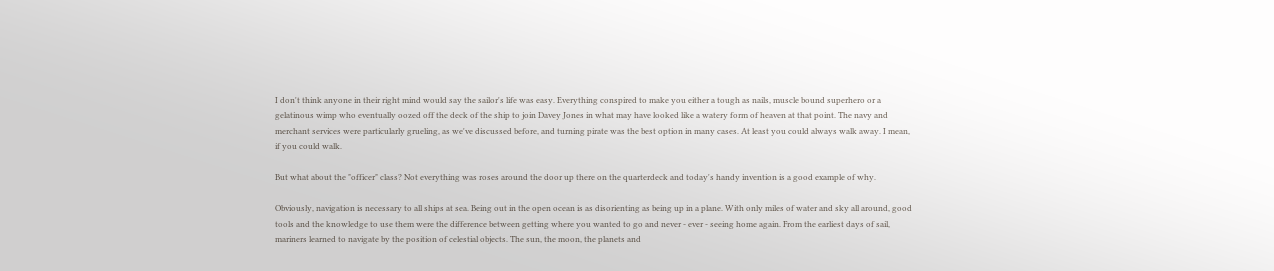I don't think anyone in their right mind would say the sailor's life was easy. Everything conspired to make you either a tough as nails, muscle bound superhero or a gelatinous wimp who eventually oozed off the deck of the ship to join Davey Jones in what may have looked like a watery form of heaven at that point. The navy and merchant services were particularly grueling, as we've discussed before, and turning pirate was the best option in many cases. At least you could always walk away. I mean, if you could walk.

But what about the "officer" class? Not everything was roses around the door up there on the quarterdeck and today's handy invention is a good example of why.

Obviously, navigation is necessary to all ships at sea. Being out in the open ocean is as disorienting as being up in a plane. With only miles of water and sky all around, good tools and the knowledge to use them were the difference between getting where you wanted to go and never - ever - seeing home again. From the earliest days of sail, mariners learned to navigate by the position of celestial objects. The sun, the moon, the planets and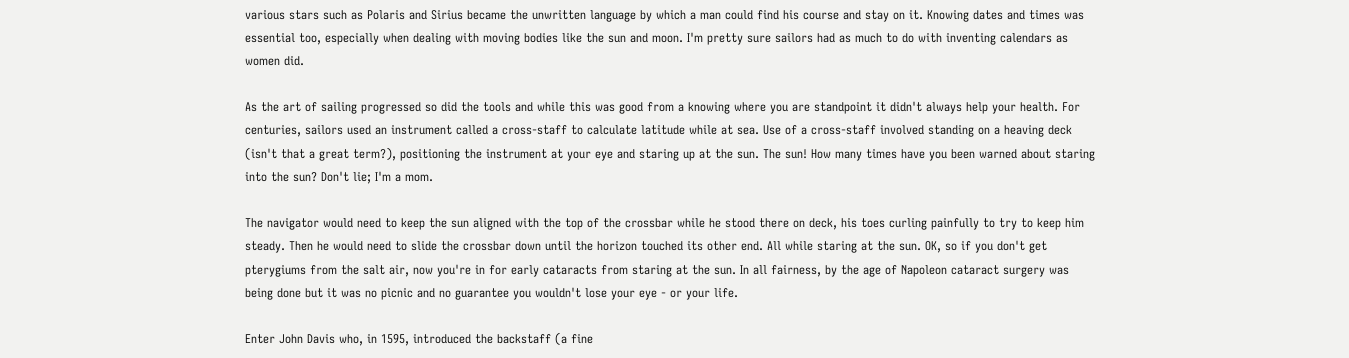various stars such as Polaris and Sirius became the unwritten language by which a man could find his course and stay on it. Knowing dates and times was essential too, especially when dealing with moving bodies like the sun and moon. I'm pretty sure sailors had as much to do with inventing calendars as women did.

As the art of sailing progressed so did the tools and while this was good from a knowing where you are standpoint it didn't always help your health. For centuries, sailors used an instrument called a cross-staff to calculate latitude while at sea. Use of a cross-staff involved standing on a heaving deck (isn't that a great term?), positioning the instrument at your eye and staring up at the sun. The sun! How many times have you been warned about staring into the sun? Don't lie; I'm a mom.

The navigator would need to keep the sun aligned with the top of the crossbar while he stood there on deck, his toes curling painfully to try to keep him steady. Then he would need to slide the crossbar down until the horizon touched its other end. All while staring at the sun. OK, so if you don't get pterygiums from the salt air, now you're in for early cataracts from staring at the sun. In all fairness, by the age of Napoleon cataract surgery was being done but it was no picnic and no guarantee you wouldn't lose your eye - or your life.

Enter John Davis who, in 1595, introduced the backstaff (a fine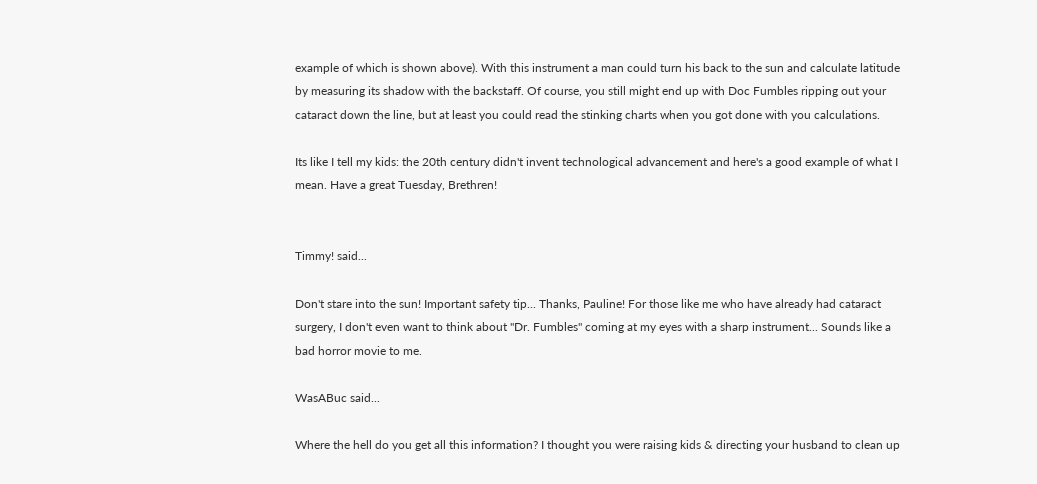example of which is shown above). With this instrument a man could turn his back to the sun and calculate latitude by measuring its shadow with the backstaff. Of course, you still might end up with Doc Fumbles ripping out your cataract down the line, but at least you could read the stinking charts when you got done with you calculations.

Its like I tell my kids: the 20th century didn't invent technological advancement and here's a good example of what I mean. Have a great Tuesday, Brethren!


Timmy! said...

Don't stare into the sun! Important safety tip... Thanks, Pauline! For those like me who have already had cataract surgery, I don't even want to think about "Dr. Fumbles" coming at my eyes with a sharp instrument... Sounds like a bad horror movie to me.

WasABuc said...

Where the hell do you get all this information? I thought you were raising kids & directing your husband to clean up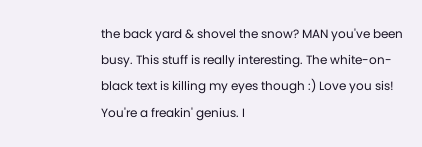the back yard & shovel the snow? MAN you've been busy. This stuff is really interesting. The white-on-black text is killing my eyes though :) Love you sis! You're a freakin' genius. I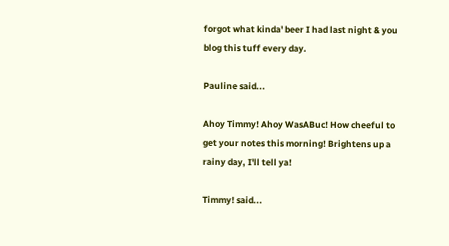forgot what kinda' beer I had last night & you blog this tuff every day.

Pauline said...

Ahoy Timmy! Ahoy WasABuc! How cheeful to get your notes this morning! Brightens up a rainy day, I'll tell ya!

Timmy! said...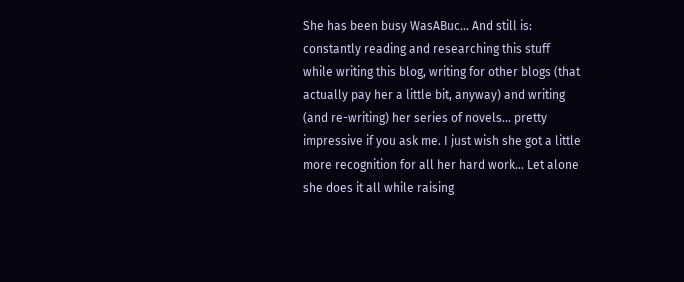She has been busy WasABuc... And still is: constantly reading and researching this stuff while writing this blog, writing for other blogs (that actually pay her a little bit, anyway) and writing (and re-writing) her series of novels... pretty impressive if you ask me. I just wish she got a little more recognition for all her hard work... Let alone she does it all while raising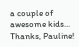a couple of awesome kids... Thanks, Pauline!